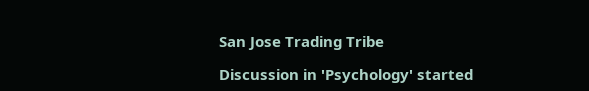San Jose Trading Tribe

Discussion in 'Psychology' started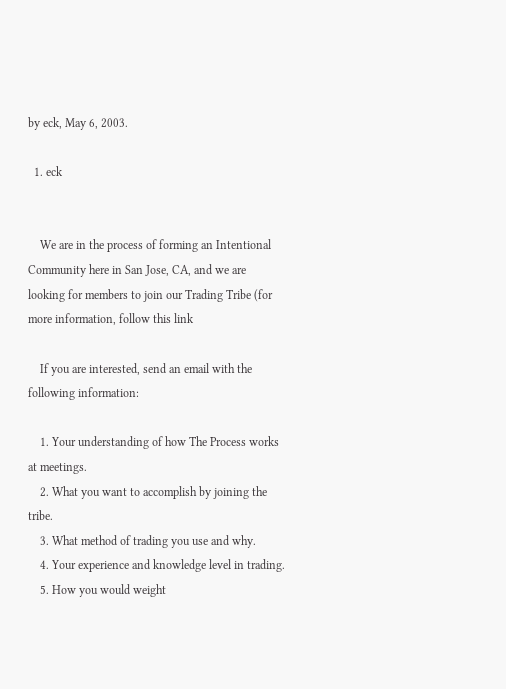by eck, May 6, 2003.

  1. eck


    We are in the process of forming an Intentional Community here in San Jose, CA, and we are looking for members to join our Trading Tribe (for more information, follow this link

    If you are interested, send an email with the following information:

    1. Your understanding of how The Process works at meetings.
    2. What you want to accomplish by joining the tribe.
    3. What method of trading you use and why.
    4. Your experience and knowledge level in trading.
    5. How you would weight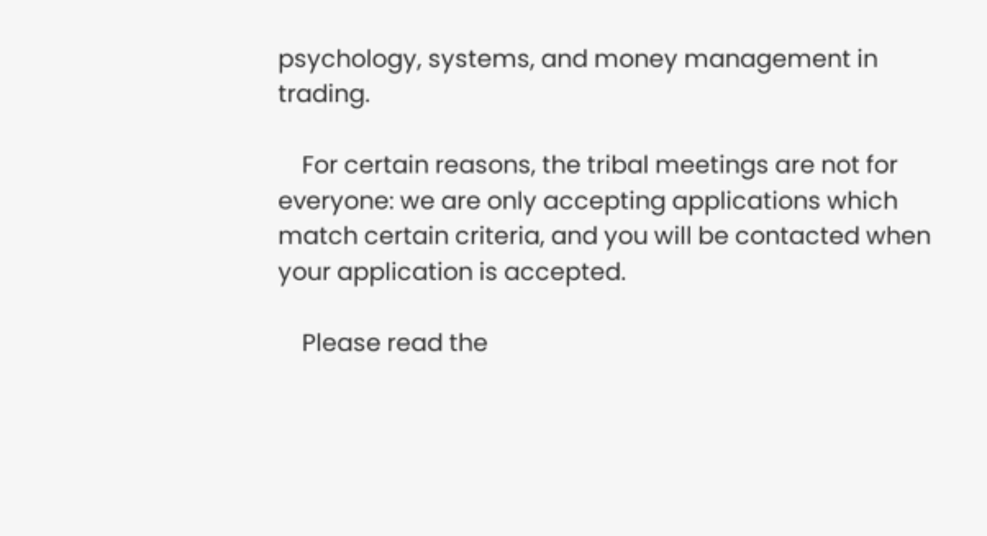psychology, systems, and money management in trading.

    For certain reasons, the tribal meetings are not for everyone: we are only accepting applications which match certain criteria, and you will be contacted when your application is accepted.

    Please read the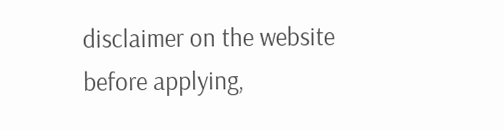disclaimer on the website before applying,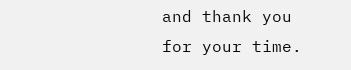and thank you for your time.